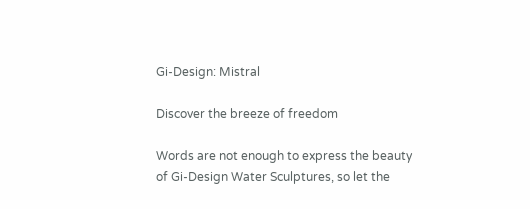Gi-Design: Mistral

Discover the breeze of freedom

Words are not enough to express the beauty of Gi-Design Water Sculptures, so let the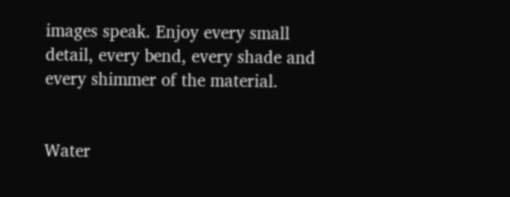images speak. Enjoy every small detail, every bend, every shade and every shimmer of the material.


Water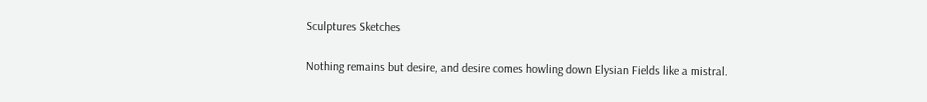Sculptures Sketches

Nothing remains but desire, and desire comes howling down Elysian Fields like a mistral.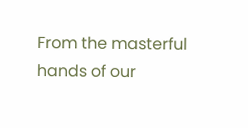From the masterful hands of our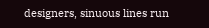designers, sinuous lines run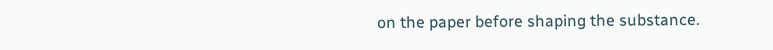on the paper before shaping the substance.